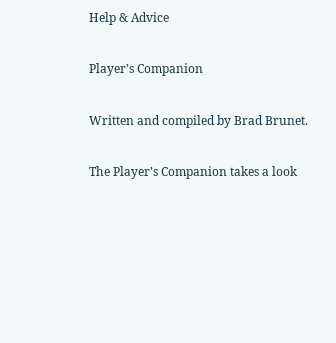Help & Advice

Player’s Companion

Written and compiled by Brad Brunet.

The Player’s Companion takes a look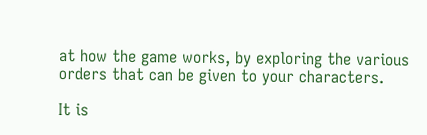at how the game works, by exploring the various orders that can be given to your characters.

It is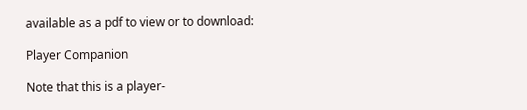available as a pdf to view or to download:

Player Companion

Note that this is a player-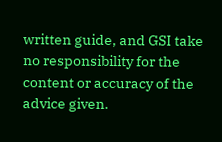written guide, and GSI take no responsibility for the content or accuracy of the advice given.